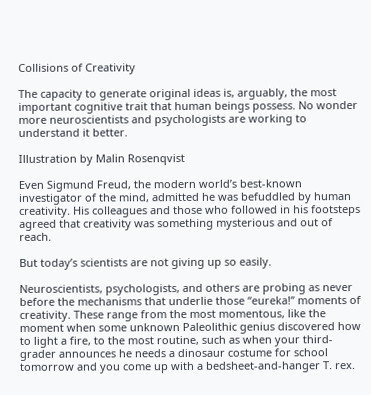Collisions of Creativity

The capacity to generate original ideas is, arguably, the most important cognitive trait that human beings possess. No wonder more neuroscientists and psychologists are working to understand it better.

Illustration by Malin Rosenqvist

Even Sigmund Freud, the modern world’s best-known investigator of the mind, admitted he was befuddled by human creativity. His colleagues and those who followed in his footsteps agreed that creativity was something mysterious and out of reach.

But today’s scientists are not giving up so easily.

Neuroscientists, psychologists, and others are probing as never before the mechanisms that underlie those “eureka!” moments of creativity. These range from the most momentous, like the moment when some unknown Paleolithic genius discovered how to light a fire, to the most routine, such as when your third-grader announces he needs a dinosaur costume for school tomorrow and you come up with a bedsheet-and-hanger T. rex.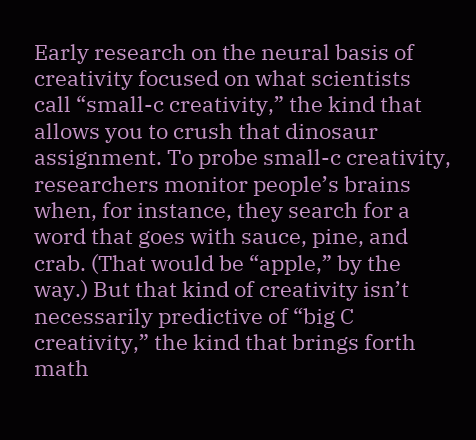Early research on the neural basis of creativity focused on what scientists call “small-c creativity,” the kind that allows you to crush that dinosaur assignment. To probe small-c creativity, researchers monitor people’s brains when, for instance, they search for a word that goes with sauce, pine, and crab. (That would be “apple,” by the way.) But that kind of creativity isn’t necessarily predictive of “big C creativity,” the kind that brings forth math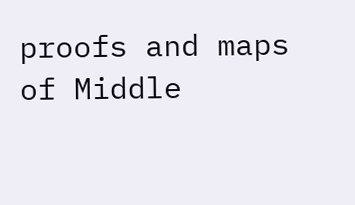proofs and maps of Middle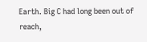Earth. Big C had long been out of reach,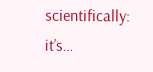scientifically: it’s…